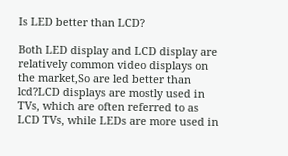Is LED better than LCD?

Both LED display and LCD display are relatively common video displays on the market,So are led better than lcd?LCD displays are mostly used in TVs, which are often referred to as LCD TVs, while LEDs are more used in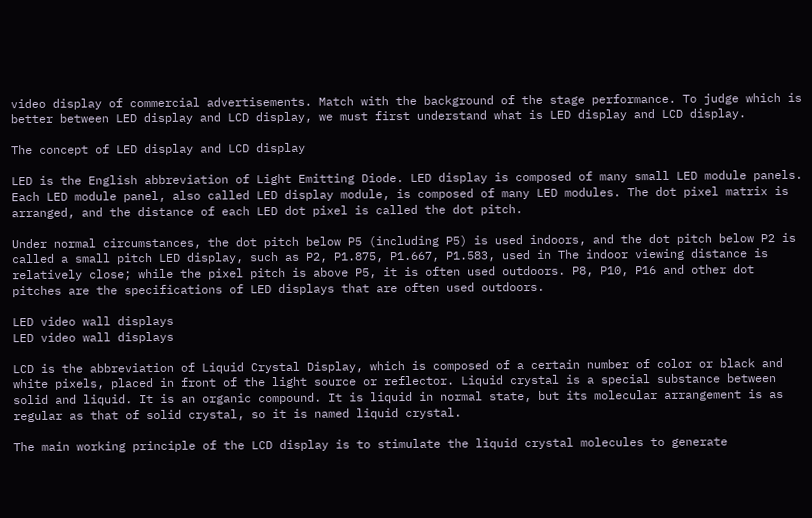video display of commercial advertisements. Match with the background of the stage performance. To judge which is better between LED display and LCD display, we must first understand what is LED display and LCD display.

The concept of LED display and LCD display

LED is the English abbreviation of Light Emitting Diode. LED display is composed of many small LED module panels. Each LED module panel, also called LED display module, is composed of many LED modules. The dot pixel matrix is arranged, and the distance of each LED dot pixel is called the dot pitch.

Under normal circumstances, the dot pitch below P5 (including P5) is used indoors, and the dot pitch below P2 is called a small pitch LED display, such as P2, P1.875, P1.667, P1.583, used in The indoor viewing distance is relatively close; while the pixel pitch is above P5, it is often used outdoors. P8, P10, P16 and other dot pitches are the specifications of LED displays that are often used outdoors.

LED video wall displays
LED video wall displays

LCD is the abbreviation of Liquid Crystal Display, which is composed of a certain number of color or black and white pixels, placed in front of the light source or reflector. Liquid crystal is a special substance between solid and liquid. It is an organic compound. It is liquid in normal state, but its molecular arrangement is as regular as that of solid crystal, so it is named liquid crystal.

The main working principle of the LCD display is to stimulate the liquid crystal molecules to generate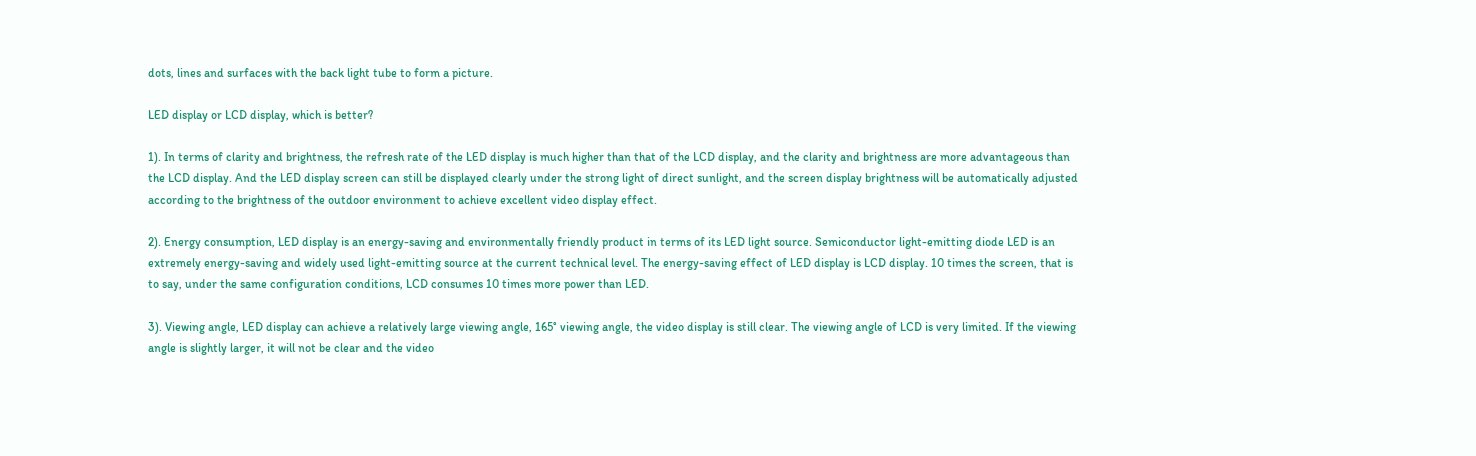dots, lines and surfaces with the back light tube to form a picture.

LED display or LCD display, which is better?

1). In terms of clarity and brightness, the refresh rate of the LED display is much higher than that of the LCD display, and the clarity and brightness are more advantageous than the LCD display. And the LED display screen can still be displayed clearly under the strong light of direct sunlight, and the screen display brightness will be automatically adjusted according to the brightness of the outdoor environment to achieve excellent video display effect.

2). Energy consumption, LED display is an energy-saving and environmentally friendly product in terms of its LED light source. Semiconductor light-emitting diode LED is an extremely energy-saving and widely used light-emitting source at the current technical level. The energy-saving effect of LED display is LCD display. 10 times the screen, that is to say, under the same configuration conditions, LCD consumes 10 times more power than LED.

3). Viewing angle, LED display can achieve a relatively large viewing angle, 165° viewing angle, the video display is still clear. The viewing angle of LCD is very limited. If the viewing angle is slightly larger, it will not be clear and the video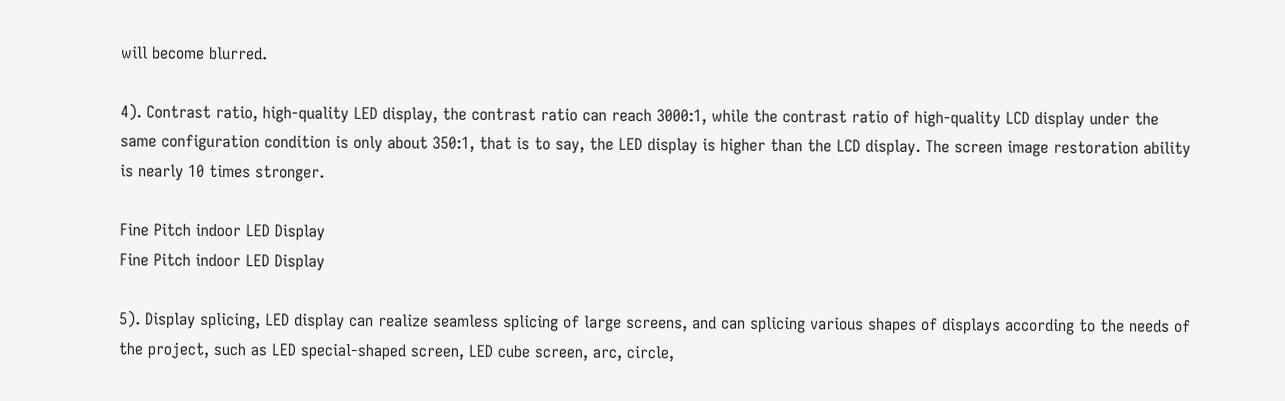will become blurred.

4). Contrast ratio, high-quality LED display, the contrast ratio can reach 3000:1, while the contrast ratio of high-quality LCD display under the same configuration condition is only about 350:1, that is to say, the LED display is higher than the LCD display. The screen image restoration ability is nearly 10 times stronger.

Fine Pitch indoor LED Display
Fine Pitch indoor LED Display

5). Display splicing, LED display can realize seamless splicing of large screens, and can splicing various shapes of displays according to the needs of the project, such as LED special-shaped screen, LED cube screen, arc, circle,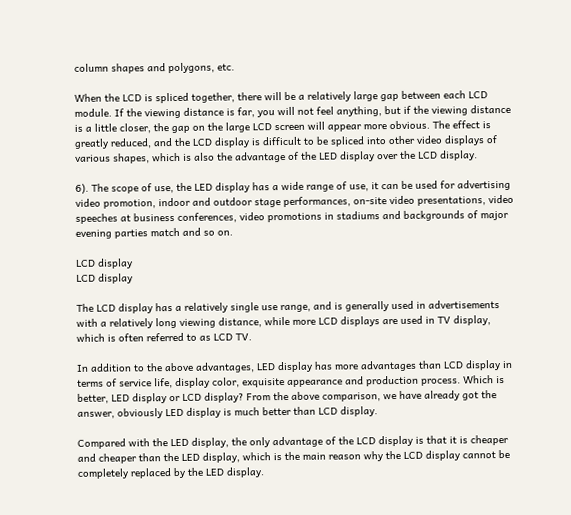column shapes and polygons, etc.

When the LCD is spliced together, there will be a relatively large gap between each LCD module. If the viewing distance is far, you will not feel anything, but if the viewing distance is a little closer, the gap on the large LCD screen will appear more obvious. The effect is greatly reduced, and the LCD display is difficult to be spliced into other video displays of various shapes, which is also the advantage of the LED display over the LCD display.

6). The scope of use, the LED display has a wide range of use, it can be used for advertising video promotion, indoor and outdoor stage performances, on-site video presentations, video speeches at business conferences, video promotions in stadiums and backgrounds of major evening parties match and so on.

LCD display
LCD display

The LCD display has a relatively single use range, and is generally used in advertisements with a relatively long viewing distance, while more LCD displays are used in TV display, which is often referred to as LCD TV.

In addition to the above advantages, LED display has more advantages than LCD display in terms of service life, display color, exquisite appearance and production process. Which is better, LED display or LCD display? From the above comparison, we have already got the answer, obviously LED display is much better than LCD display.

Compared with the LED display, the only advantage of the LCD display is that it is cheaper and cheaper than the LED display, which is the main reason why the LCD display cannot be completely replaced by the LED display.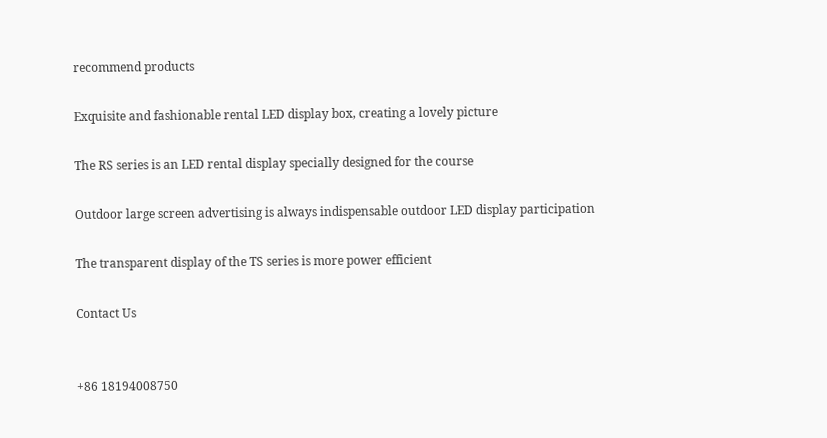recommend products

Exquisite and fashionable rental LED display box, creating a lovely picture

The RS series is an LED rental display specially designed for the course

Outdoor large screen advertising is always indispensable outdoor LED display participation

The transparent display of the TS series is more power efficient

Contact Us


+86 18194008750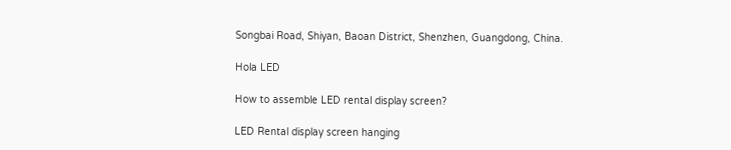Songbai Road, Shiyan, Baoan District, Shenzhen, Guangdong, China.

Hola LED

How to assemble LED rental display screen?

LED Rental display screen hanging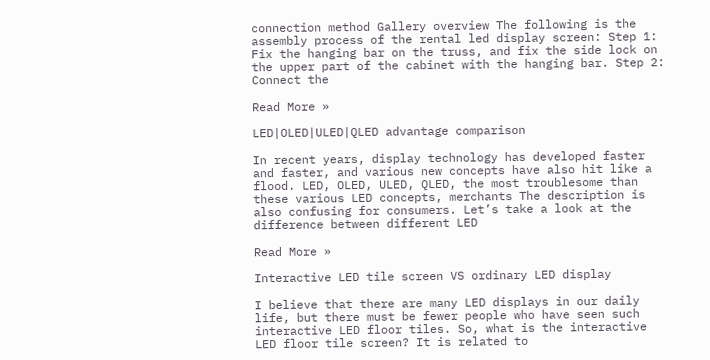connection method Gallery overview The following is the assembly process of the rental led display screen: Step 1: Fix the hanging bar on the truss, and fix the side lock on the upper part of the cabinet with the hanging bar. Step 2: Connect the

Read More »

LED|OLED|ULED|QLED advantage comparison

In recent years, display technology has developed faster and faster, and various new concepts have also hit like a flood. LED, OLED, ULED, QLED, the most troublesome than these various LED concepts, merchants The description is also confusing for consumers. Let’s take a look at the difference between different LED

Read More »

Interactive LED tile screen VS ordinary LED display

I believe that there are many LED displays in our daily life, but there must be fewer people who have seen such interactive LED floor tiles. So, what is the interactive LED floor tile screen? It is related to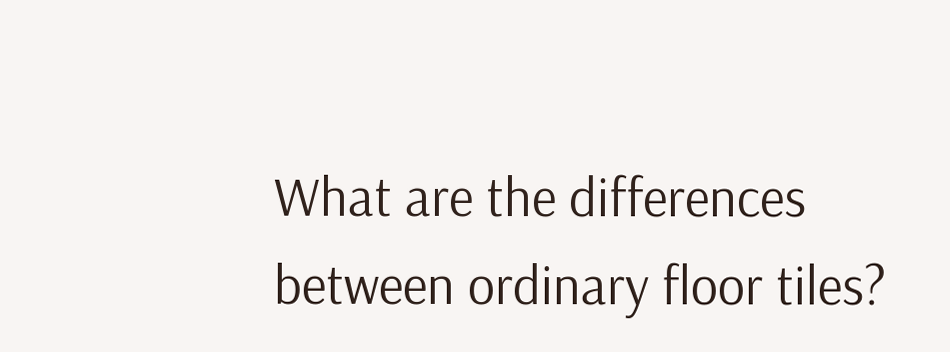What are the differences between ordinary floor tiles?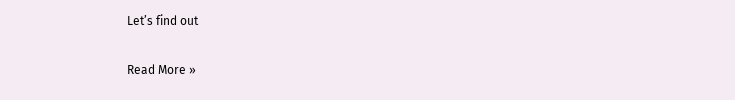Let’s find out

Read More »